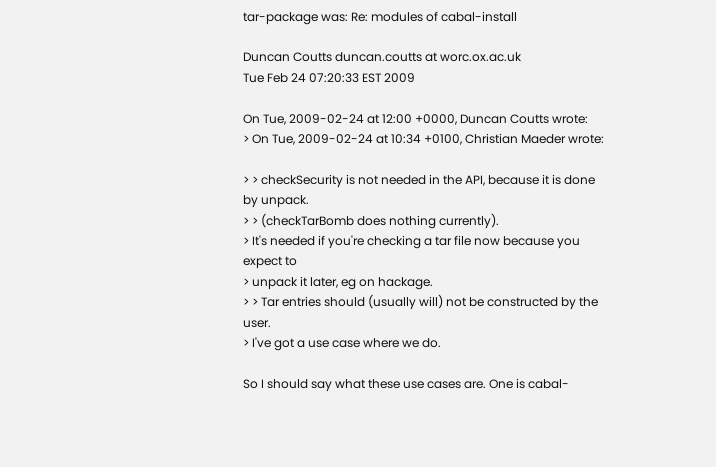tar-package was: Re: modules of cabal-install

Duncan Coutts duncan.coutts at worc.ox.ac.uk
Tue Feb 24 07:20:33 EST 2009

On Tue, 2009-02-24 at 12:00 +0000, Duncan Coutts wrote:
> On Tue, 2009-02-24 at 10:34 +0100, Christian Maeder wrote:

> > checkSecurity is not needed in the API, because it is done by unpack.
> > (checkTarBomb does nothing currently).
> It's needed if you're checking a tar file now because you expect to
> unpack it later, eg on hackage.
> > Tar entries should (usually will) not be constructed by the user.
> I've got a use case where we do.

So I should say what these use cases are. One is cabal-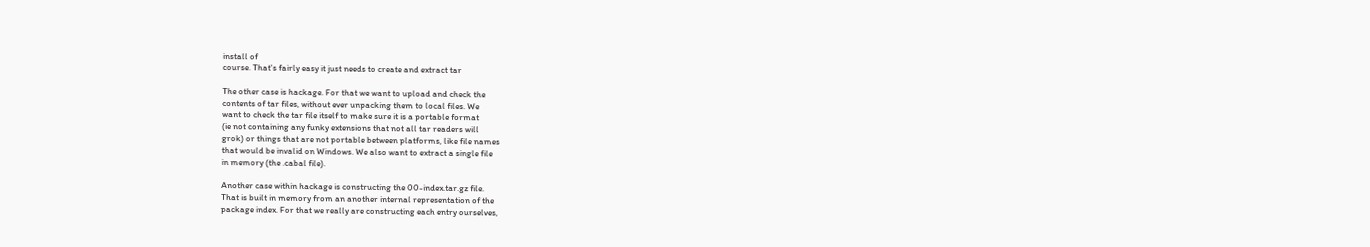install of
course. That's fairly easy it just needs to create and extract tar

The other case is hackage. For that we want to upload and check the
contents of tar files, without ever unpacking them to local files. We
want to check the tar file itself to make sure it is a portable format
(ie not containing any funky extensions that not all tar readers will
grok) or things that are not portable between platforms, like file names
that would be invalid on Windows. We also want to extract a single file
in memory (the .cabal file).

Another case within hackage is constructing the 00-index.tar.gz file.
That is built in memory from an another internal representation of the
package index. For that we really are constructing each entry ourselves,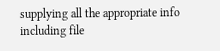supplying all the appropriate info including file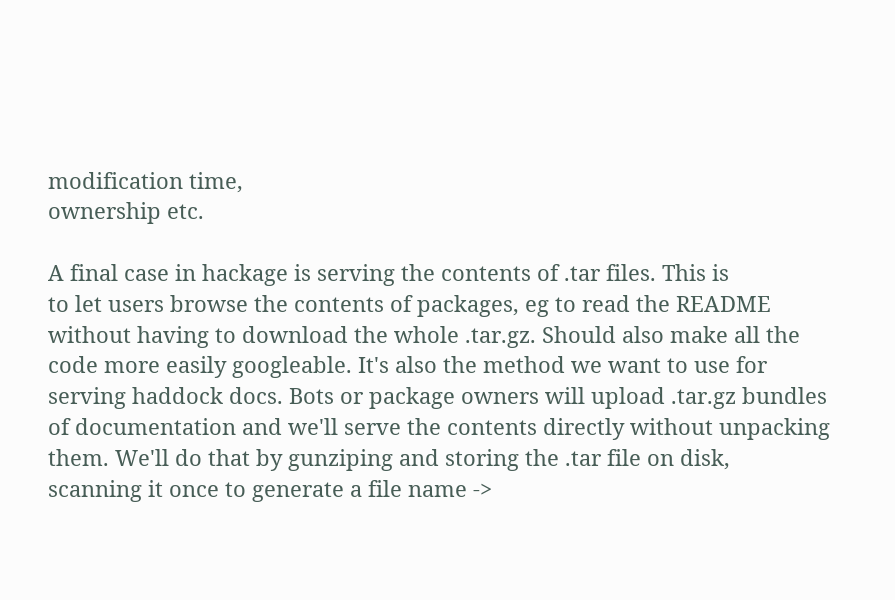modification time,
ownership etc.

A final case in hackage is serving the contents of .tar files. This is
to let users browse the contents of packages, eg to read the README
without having to download the whole .tar.gz. Should also make all the
code more easily googleable. It's also the method we want to use for
serving haddock docs. Bots or package owners will upload .tar.gz bundles
of documentation and we'll serve the contents directly without unpacking
them. We'll do that by gunziping and storing the .tar file on disk,
scanning it once to generate a file name ->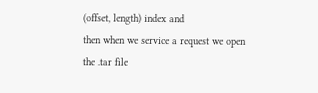(offset, length) index and
then when we service a request we open the .tar file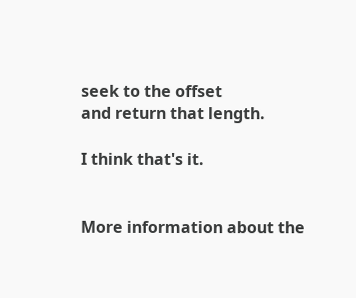seek to the offset
and return that length.

I think that's it.


More information about the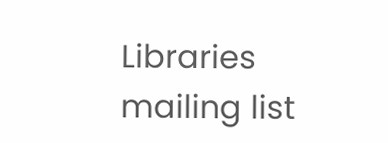Libraries mailing list